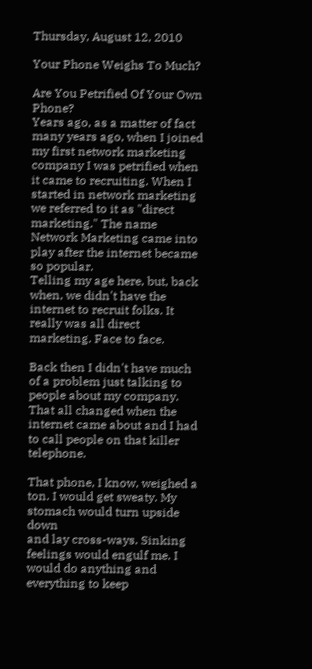Thursday, August 12, 2010

Your Phone Weighs To Much?

Are You Petrified Of Your Own Phone?
Years ago, as a matter of fact many years ago, when I joined my first network marketing company I was petrified when it came to recruiting. When I started in network marketing we referred to it as "direct marketing." The name Network Marketing came into play after the internet became so popular.
Telling my age here, but, back when, we didn't have the internet to recruit folks. It really was all direct marketing. Face to face.

Back then I didn't have much of a problem just talking to people about my company. That all changed when the internet came about and I had to call people on that killer telephone.

That phone, I know, weighed a ton. I would get sweaty. My stomach would turn upside down
and lay cross-ways. Sinking feelings would engulf me. I would do anything and everything to keep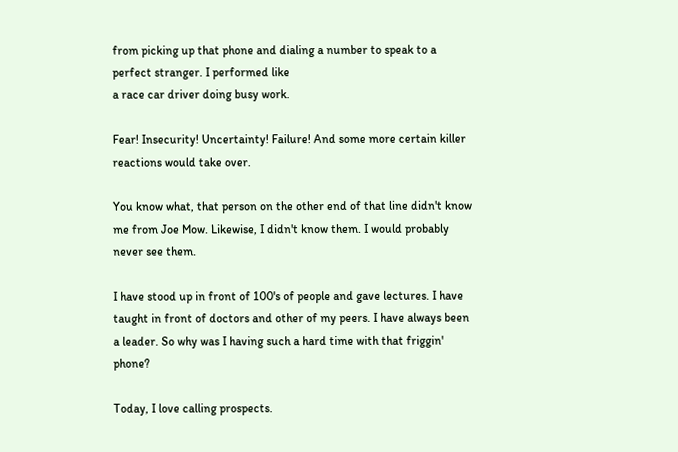from picking up that phone and dialing a number to speak to a perfect stranger. I performed like
a race car driver doing busy work.

Fear! Insecurity! Uncertainty! Failure! And some more certain killer reactions would take over.

You know what, that person on the other end of that line didn't know me from Joe Mow. Likewise, I didn't know them. I would probably never see them.

I have stood up in front of 100's of people and gave lectures. I have taught in front of doctors and other of my peers. I have always been a leader. So why was I having such a hard time with that friggin' phone?

Today, I love calling prospects.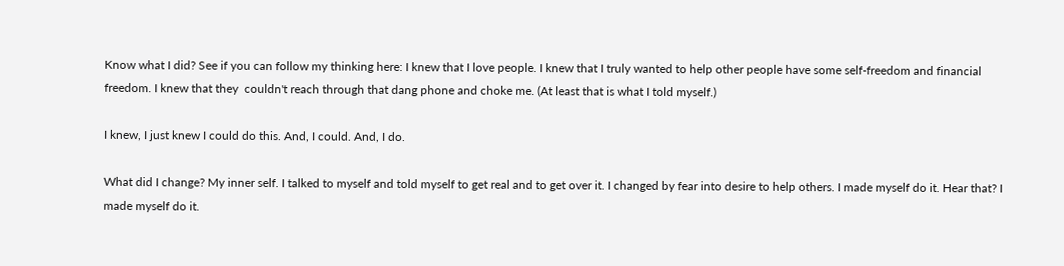Know what I did? See if you can follow my thinking here: I knew that I love people. I knew that I truly wanted to help other people have some self-freedom and financial freedom. I knew that they  couldn't reach through that dang phone and choke me. (At least that is what I told myself.)

I knew, I just knew I could do this. And, I could. And, I do.

What did I change? My inner self. I talked to myself and told myself to get real and to get over it. I changed by fear into desire to help others. I made myself do it. Hear that? I made myself do it.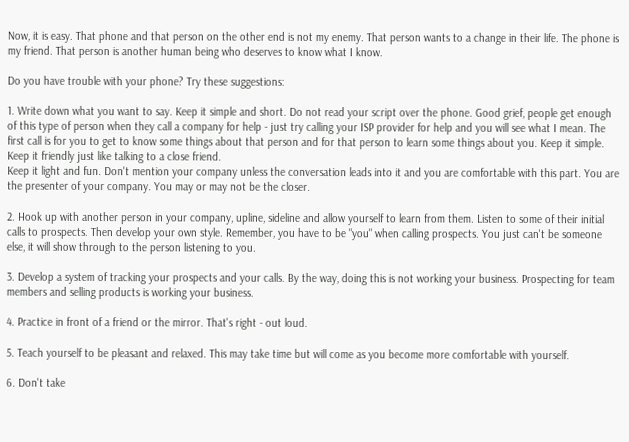Now, it is easy. That phone and that person on the other end is not my enemy. That person wants to a change in their life. The phone is my friend. That person is another human being who deserves to know what I know.

Do you have trouble with your phone? Try these suggestions:

1. Write down what you want to say. Keep it simple and short. Do not read your script over the phone. Good grief, people get enough of this type of person when they call a company for help - just try calling your ISP provider for help and you will see what I mean. The first call is for you to get to know some things about that person and for that person to learn some things about you. Keep it simple. Keep it friendly just like talking to a close friend.
Keep it light and fun. Don't mention your company unless the conversation leads into it and you are comfortable with this part. You are the presenter of your company. You may or may not be the closer.

2. Hook up with another person in your company, upline, sideline and allow yourself to learn from them. Listen to some of their initial calls to prospects. Then develop your own style. Remember, you have to be "you" when calling prospects. You just can't be someone else, it will show through to the person listening to you.

3. Develop a system of tracking your prospects and your calls. By the way, doing this is not working your business. Prospecting for team members and selling products is working your business.

4. Practice in front of a friend or the mirror. That's right - out loud.

5. Teach yourself to be pleasant and relaxed. This may take time but will come as you become more comfortable with yourself.

6. Don't take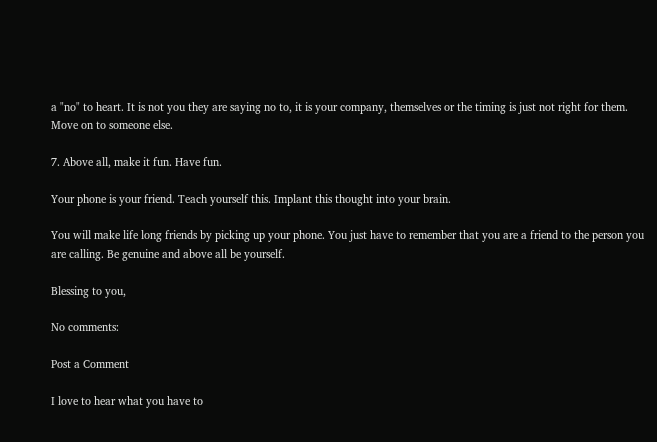a "no" to heart. It is not you they are saying no to, it is your company, themselves or the timing is just not right for them. Move on to someone else.

7. Above all, make it fun. Have fun.

Your phone is your friend. Teach yourself this. Implant this thought into your brain.

You will make life long friends by picking up your phone. You just have to remember that you are a friend to the person you are calling. Be genuine and above all be yourself.

Blessing to you,

No comments:

Post a Comment

I love to hear what you have to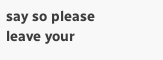say so please leave your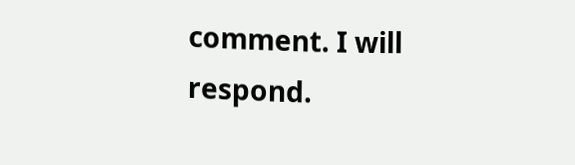comment. I will respond.